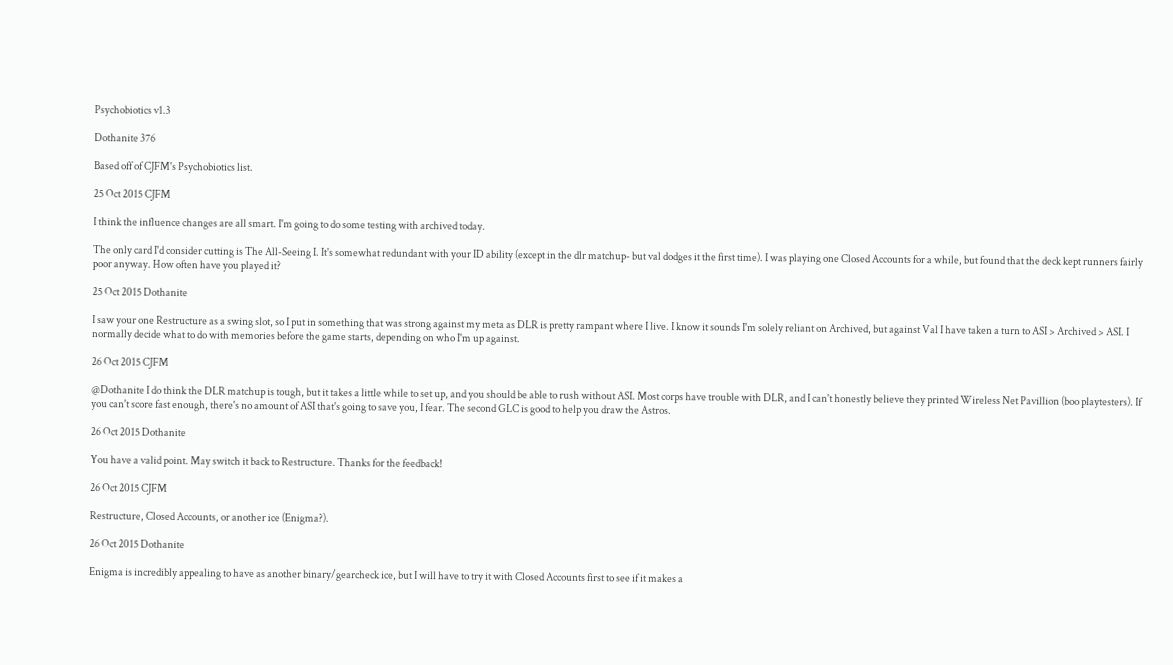Psychobiotics v1.3

Dothanite 376

Based off of CJFM's Psychobiotics list.

25 Oct 2015 CJFM

I think the influence changes are all smart. I'm going to do some testing with archived today.

The only card I'd consider cutting is The All-Seeing I. It's somewhat redundant with your ID ability (except in the dlr matchup- but val dodges it the first time). I was playing one Closed Accounts for a while, but found that the deck kept runners fairly poor anyway. How often have you played it?

25 Oct 2015 Dothanite

I saw your one Restructure as a swing slot, so I put in something that was strong against my meta as DLR is pretty rampant where I live. I know it sounds I'm solely reliant on Archived, but against Val I have taken a turn to ASI > Archived > ASI. I normally decide what to do with memories before the game starts, depending on who I'm up against.

26 Oct 2015 CJFM

@Dothanite I do think the DLR matchup is tough, but it takes a little while to set up, and you should be able to rush without ASI. Most corps have trouble with DLR, and I can't honestly believe they printed Wireless Net Pavillion (boo playtesters). If you can't score fast enough, there's no amount of ASI that's going to save you, I fear. The second GLC is good to help you draw the Astros.

26 Oct 2015 Dothanite

You have a valid point. May switch it back to Restructure. Thanks for the feedback!

26 Oct 2015 CJFM

Restructure, Closed Accounts, or another ice (Enigma?).

26 Oct 2015 Dothanite

Enigma is incredibly appealing to have as another binary/gearcheck ice, but I will have to try it with Closed Accounts first to see if it makes a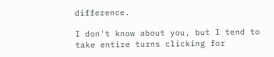difference.

I don't know about you, but I tend to take entire turns clicking for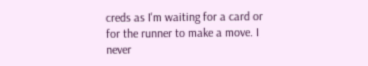creds as I'm waiting for a card or for the runner to make a move. I never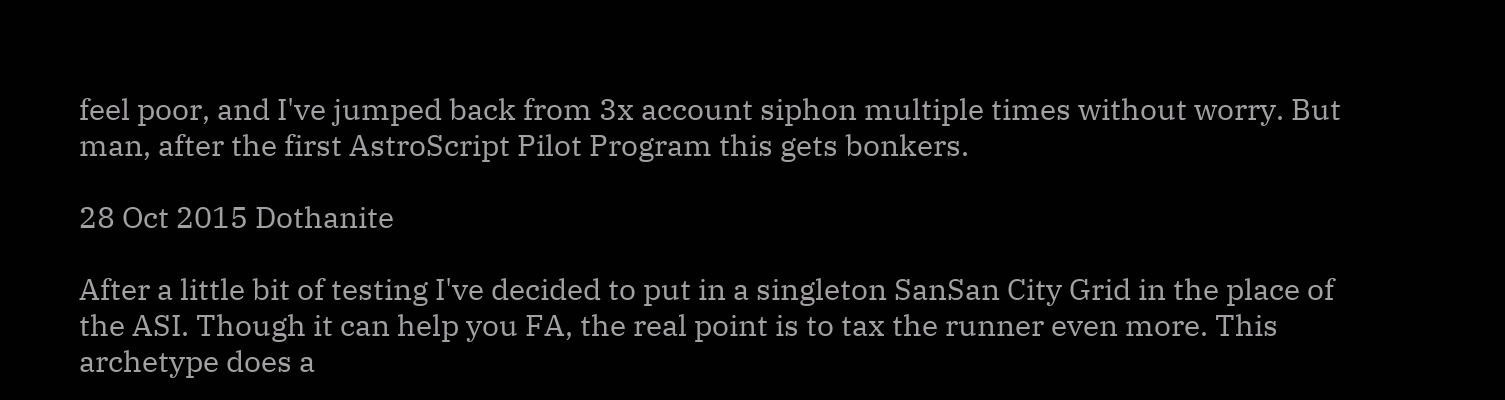feel poor, and I've jumped back from 3x account siphon multiple times without worry. But man, after the first AstroScript Pilot Program this gets bonkers.

28 Oct 2015 Dothanite

After a little bit of testing I've decided to put in a singleton SanSan City Grid in the place of the ASI. Though it can help you FA, the real point is to tax the runner even more. This archetype does a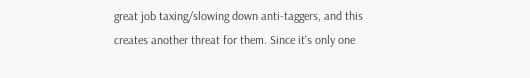great job taxing/slowing down anti-taggers, and this creates another threat for them. Since it's only one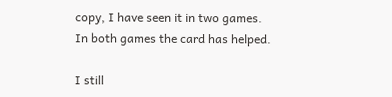copy, I have seen it in two games. In both games the card has helped.

I still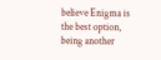believe Enigma is the best option, being another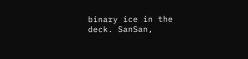binary ice in the deck. SanSan,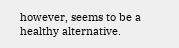however, seems to be a healthy alternative.